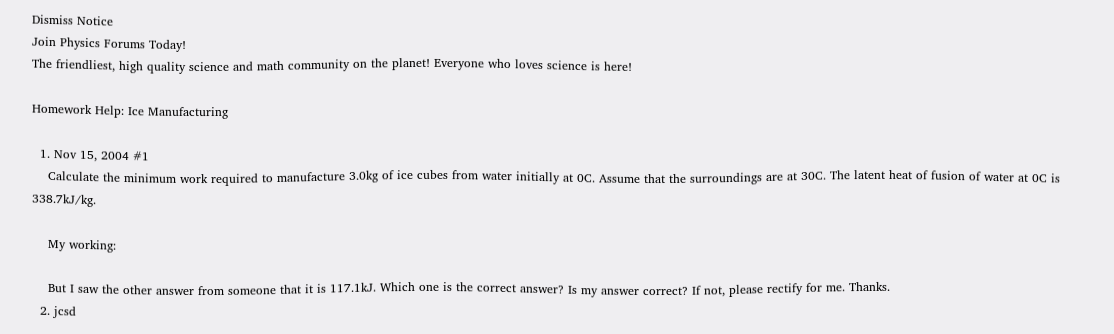Dismiss Notice
Join Physics Forums Today!
The friendliest, high quality science and math community on the planet! Everyone who loves science is here!

Homework Help: Ice Manufacturing

  1. Nov 15, 2004 #1
    Calculate the minimum work required to manufacture 3.0kg of ice cubes from water initially at 0C. Assume that the surroundings are at 30C. The latent heat of fusion of water at 0C is 338.7kJ/kg.

    My working:

    But I saw the other answer from someone that it is 117.1kJ. Which one is the correct answer? Is my answer correct? If not, please rectify for me. Thanks.
  2. jcsd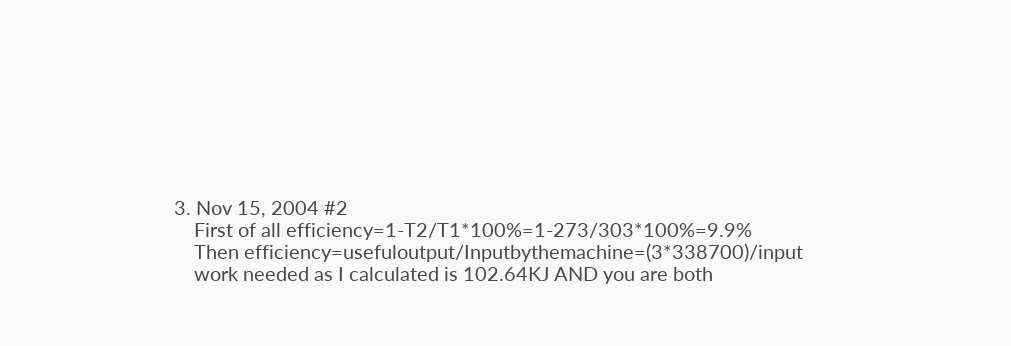3. Nov 15, 2004 #2
    First of all efficiency=1-T2/T1*100%=1-273/303*100%=9.9%
    Then efficiency=usefuloutput/Inputbythemachine=(3*338700)/input
    work needed as I calculated is 102.64KJ AND you are both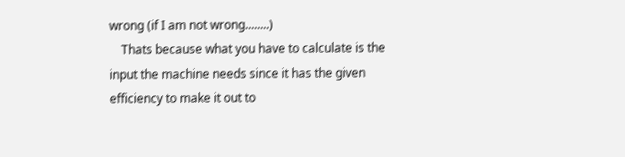wrong (if I am not wrong........)
    Thats because what you have to calculate is the input the machine needs since it has the given efficiency to make it out to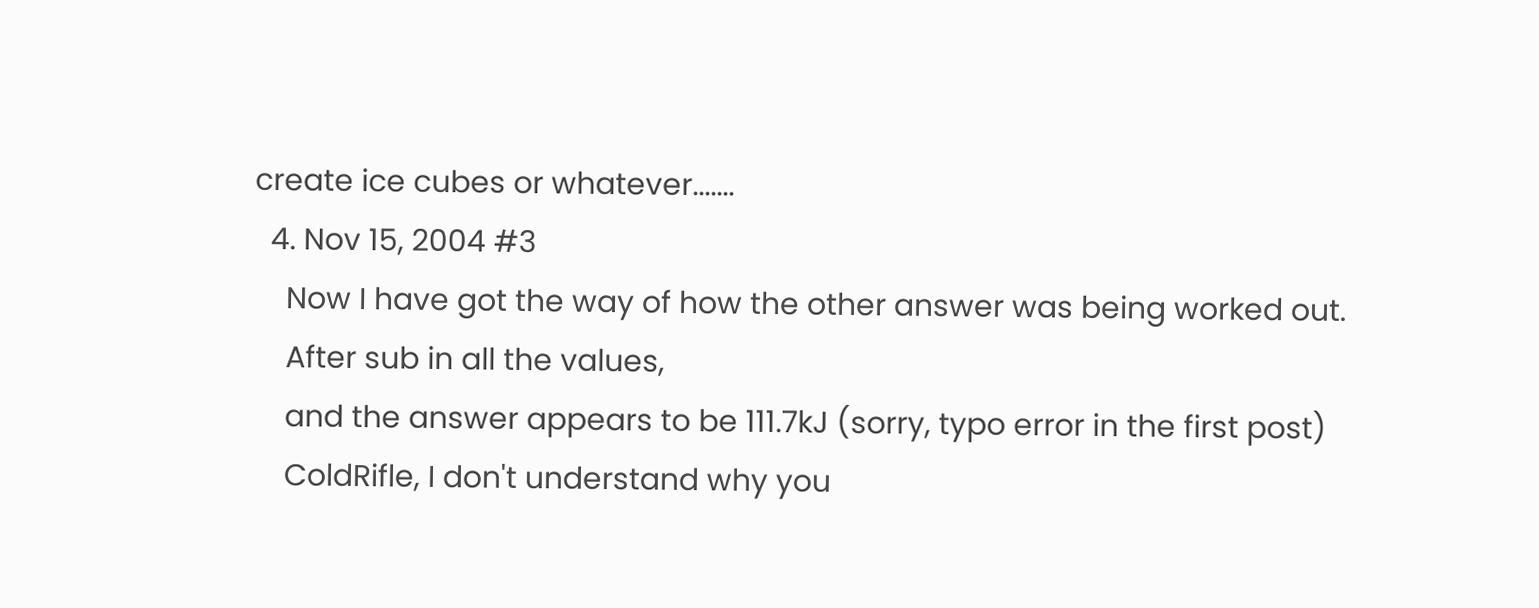create ice cubes or whatever.......
  4. Nov 15, 2004 #3
    Now I have got the way of how the other answer was being worked out.
    After sub in all the values,
    and the answer appears to be 111.7kJ (sorry, typo error in the first post)
    ColdRifle, I don't understand why you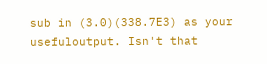sub in (3.0)(338.7E3) as your usefuloutput. Isn't that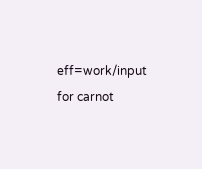eff=work/input for carnot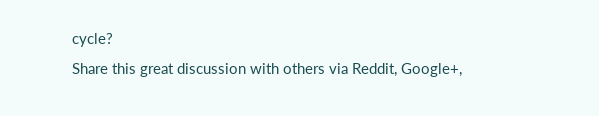cycle?
Share this great discussion with others via Reddit, Google+,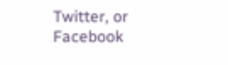Twitter, or Facebook